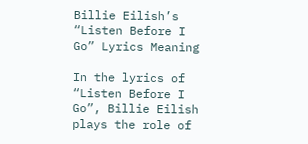Billie Eilish’s “Listen Before I Go” Lyrics Meaning

In the lyrics of “Listen Before I Go”, Billie Eilish plays the role of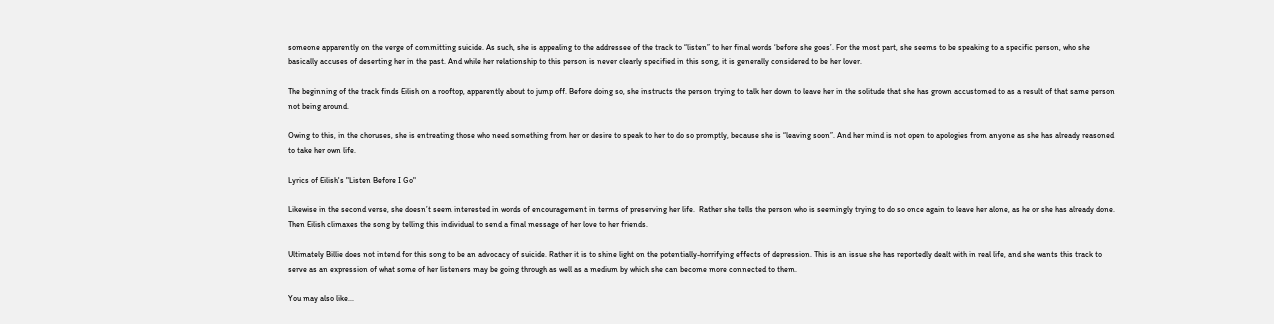someone apparently on the verge of committing suicide. As such, she is appealing to the addressee of the track to “listen” to her final words ‘before she goes’. For the most part, she seems to be speaking to a specific person, who she basically accuses of deserting her in the past. And while her relationship to this person is never clearly specified in this song, it is generally considered to be her lover.

The beginning of the track finds Eilish on a rooftop, apparently about to jump off. Before doing so, she instructs the person trying to talk her down to leave her in the solitude that she has grown accustomed to as a result of that same person not being around.

Owing to this, in the choruses, she is entreating those who need something from her or desire to speak to her to do so promptly, because she is “leaving soon”. And her mind is not open to apologies from anyone as she has already reasoned to take her own life.

Lyrics of Eilish's "Listen Before I Go"

Likewise in the second verse, she doesn’t seem interested in words of encouragement in terms of preserving her life.  Rather she tells the person who is seemingly trying to do so once again to leave her alone, as he or she has already done. Then Eilish climaxes the song by telling this individual to send a final message of her love to her friends.

Ultimately Billie does not intend for this song to be an advocacy of suicide. Rather it is to shine light on the potentially-horrifying effects of depression. This is an issue she has reportedly dealt with in real life, and she wants this track to serve as an expression of what some of her listeners may be going through as well as a medium by which she can become more connected to them.

You may also like...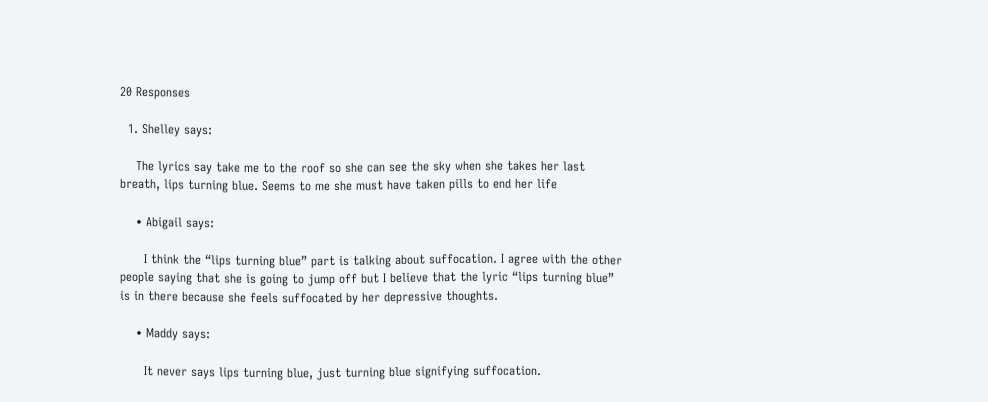20 Responses

  1. Shelley says:

    The lyrics say take me to the roof so she can see the sky when she takes her last breath, lips turning blue. Seems to me she must have taken pills to end her life

    • Abigail says:

      I think the “lips turning blue” part is talking about suffocation. I agree with the other people saying that she is going to jump off but I believe that the lyric “lips turning blue” is in there because she feels suffocated by her depressive thoughts.

    • Maddy says:

      It never says lips turning blue, just turning blue signifying suffocation.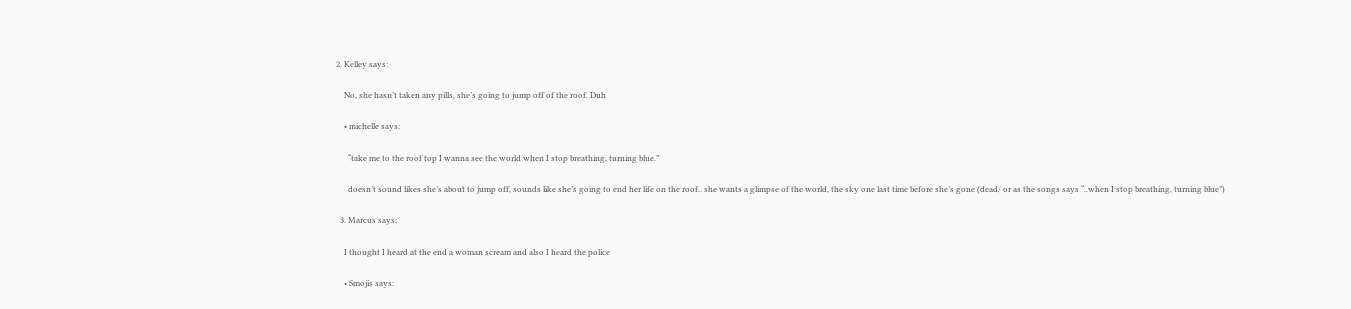2. Kelley says:

    No, she hasn’t taken any pills, she’s going to jump off of the roof. Duh

    • michelle says:

      “take me to the roof top I wanna see the world when I stop breathing, turning blue.”

      doesn’t sound likes she’s about to jump off, sounds like she’s going to end her life on the roof.. she wants a glimpse of the world, the sky one last time before she’s gone (dead/ or as the songs says “..when I stop breathing, turning blue”)

  3. Marcus says:

    I thought I heard at the end a woman scream and also I heard the police

    • Smojis says: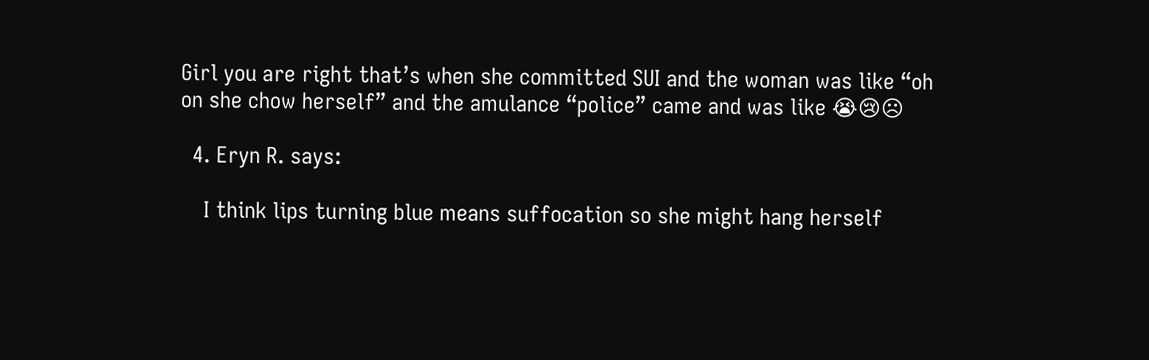Girl you are right that’s when she committed SUI and the woman was like “oh on she chow herself” and the amulance “police” came and was like 😭😢☹

  4. Eryn R. says:

    I think lips turning blue means suffocation so she might hang herself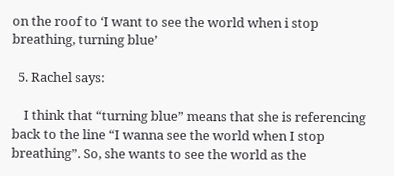on the roof to ‘I want to see the world when i stop breathing, turning blue’

  5. Rachel says:

    I think that “turning blue” means that she is referencing back to the line “I wanna see the world when I stop breathing”. So, she wants to see the world as the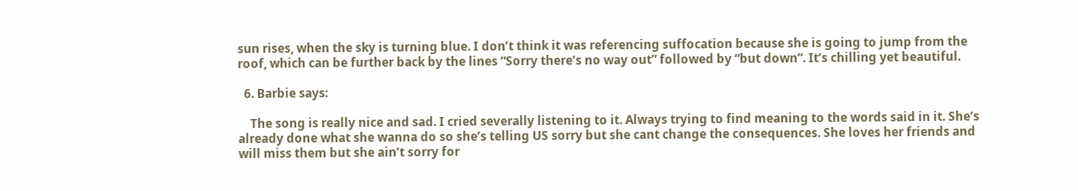sun rises, when the sky is turning blue. I don’t think it was referencing suffocation because she is going to jump from the roof, which can be further back by the lines “Sorry there’s no way out” followed by “but down”. It’s chilling yet beautiful.

  6. Barbie says:

    The song is really nice and sad. I cried severally listening to it. Always trying to find meaning to the words said in it. She’s already done what she wanna do so she’s telling US sorry but she cant change the consequences. She loves her friends and will miss them but she ain’t sorry for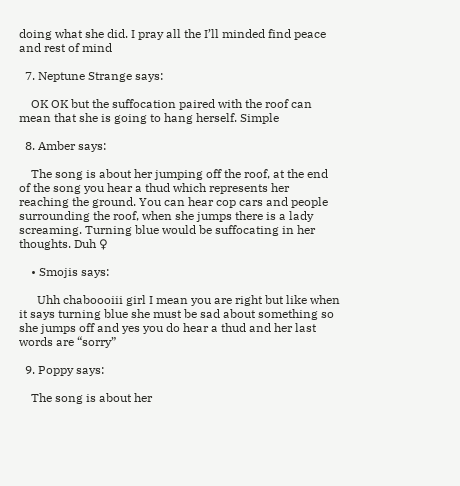doing what she did. I pray all the I’ll minded find peace and rest of mind

  7. Neptune Strange says:

    OK OK but the suffocation paired with the roof can mean that she is going to hang herself. Simple

  8. Amber says:

    The song is about her jumping off the roof, at the end of the song you hear a thud which represents her reaching the ground. You can hear cop cars and people surrounding the roof, when she jumps there is a lady screaming. Turning blue would be suffocating in her thoughts. Duh ♀

    • Smojis says:

      Uhh chaboooiii girl I mean you are right but like when it says turning blue she must be sad about something so she jumps off and yes you do hear a thud and her last words are “sorry”

  9. Poppy says:

    The song is about her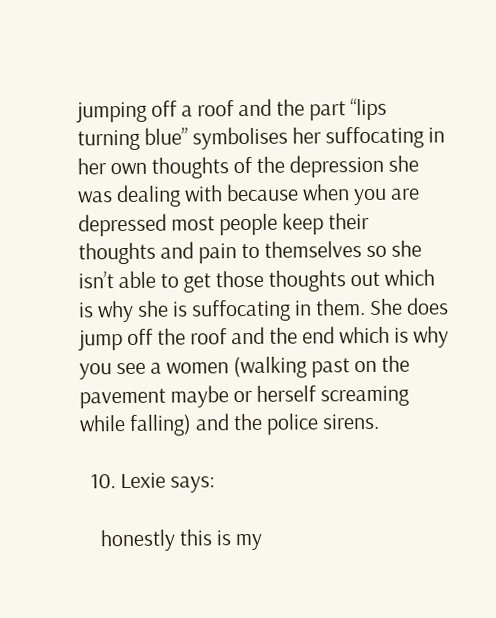jumping off a roof and the part “lips turning blue” symbolises her suffocating in her own thoughts of the depression she was dealing with because when you are depressed most people keep their thoughts and pain to themselves so she isn’t able to get those thoughts out which is why she is suffocating in them. She does jump off the roof and the end which is why you see a women (walking past on the pavement maybe or herself screaming while falling) and the police sirens.

  10. Lexie says:

    honestly this is my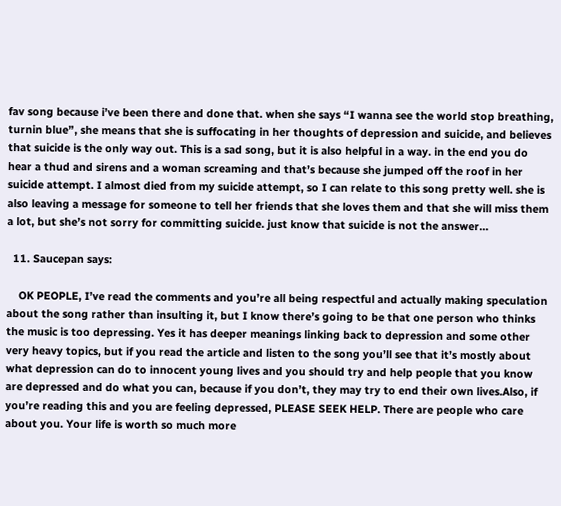fav song because i’ve been there and done that. when she says “I wanna see the world stop breathing, turnin blue”, she means that she is suffocating in her thoughts of depression and suicide, and believes that suicide is the only way out. This is a sad song, but it is also helpful in a way. in the end you do hear a thud and sirens and a woman screaming and that’s because she jumped off the roof in her suicide attempt. I almost died from my suicide attempt, so I can relate to this song pretty well. she is also leaving a message for someone to tell her friends that she loves them and that she will miss them a lot, but she’s not sorry for committing suicide. just know that suicide is not the answer…

  11. Saucepan says:

    OK PEOPLE, I’ve read the comments and you’re all being respectful and actually making speculation about the song rather than insulting it, but I know there’s going to be that one person who thinks the music is too depressing. Yes it has deeper meanings linking back to depression and some other very heavy topics, but if you read the article and listen to the song you’ll see that it’s mostly about what depression can do to innocent young lives and you should try and help people that you know are depressed and do what you can, because if you don’t, they may try to end their own lives.Also, if you’re reading this and you are feeling depressed, PLEASE SEEK HELP. There are people who care about you. Your life is worth so much more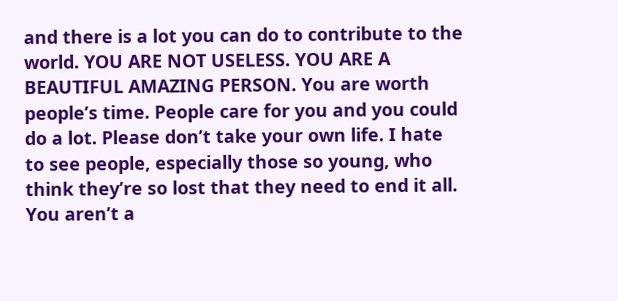and there is a lot you can do to contribute to the world. YOU ARE NOT USELESS. YOU ARE A BEAUTIFUL AMAZING PERSON. You are worth people’s time. People care for you and you could do a lot. Please don’t take your own life. I hate to see people, especially those so young, who think they’re so lost that they need to end it all. You aren’t a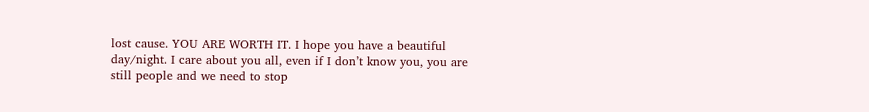lost cause. YOU ARE WORTH IT. I hope you have a beautiful day/night. I care about you all, even if I don’t know you, you are still people and we need to stop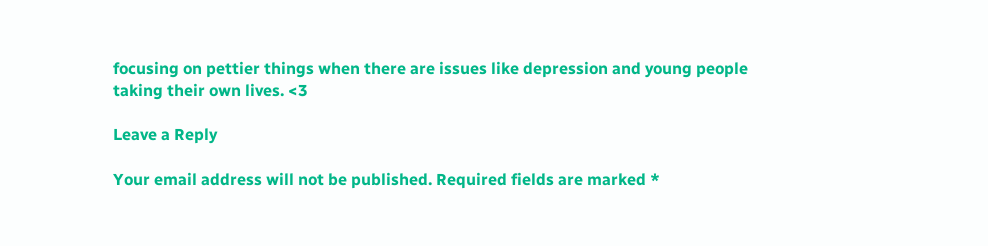focusing on pettier things when there are issues like depression and young people taking their own lives. <3

Leave a Reply

Your email address will not be published. Required fields are marked *